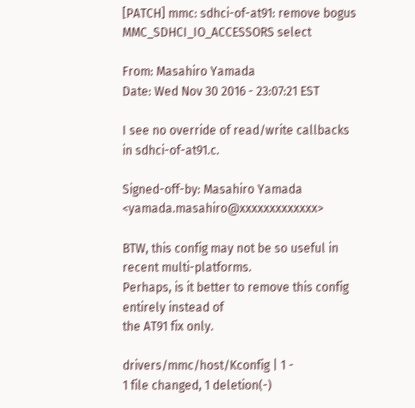[PATCH] mmc: sdhci-of-at91: remove bogus MMC_SDHCI_IO_ACCESSORS select

From: Masahiro Yamada
Date: Wed Nov 30 2016 - 23:07:21 EST

I see no override of read/write callbacks in sdhci-of-at91.c.

Signed-off-by: Masahiro Yamada <yamada.masahiro@xxxxxxxxxxxxx>

BTW, this config may not be so useful in recent multi-platforms.
Perhaps, is it better to remove this config entirely instead of
the AT91 fix only.

drivers/mmc/host/Kconfig | 1 -
1 file changed, 1 deletion(-)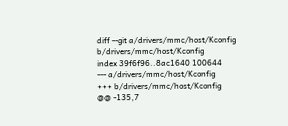diff --git a/drivers/mmc/host/Kconfig b/drivers/mmc/host/Kconfig
index 39f6f96..8ac1640 100644
--- a/drivers/mmc/host/Kconfig
+++ b/drivers/mmc/host/Kconfig
@@ -135,7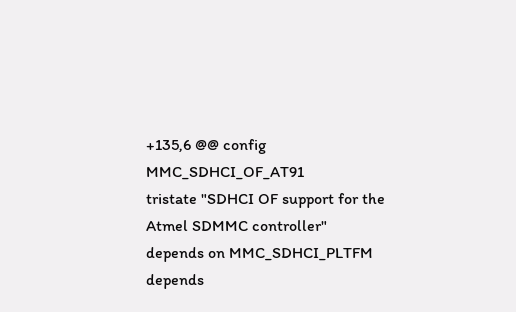+135,6 @@ config MMC_SDHCI_OF_AT91
tristate "SDHCI OF support for the Atmel SDMMC controller"
depends on MMC_SDHCI_PLTFM
depends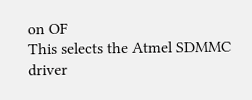on OF
This selects the Atmel SDMMC driver